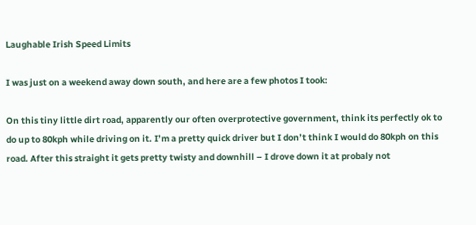Laughable Irish Speed Limits

I was just on a weekend away down south, and here are a few photos I took:

On this tiny little dirt road, apparently our often overprotective government, think its perfectly ok to do up to 80kph while driving on it. I’m a pretty quick driver but I don’t think I would do 80kph on this road. After this straight it gets pretty twisty and downhill – I drove down it at probaly not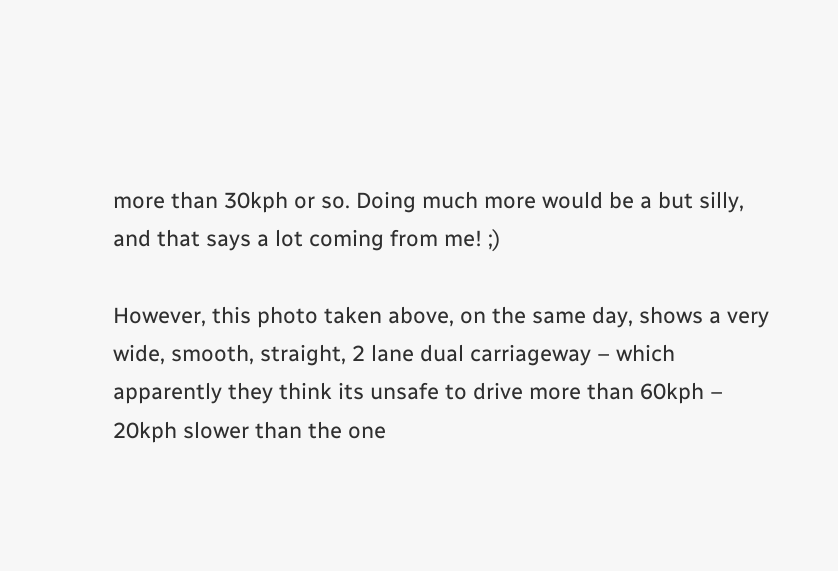more than 30kph or so. Doing much more would be a but silly, and that says a lot coming from me! ;)

However, this photo taken above, on the same day, shows a very wide, smooth, straight, 2 lane dual carriageway – which apparently they think its unsafe to drive more than 60kph – 20kph slower than the one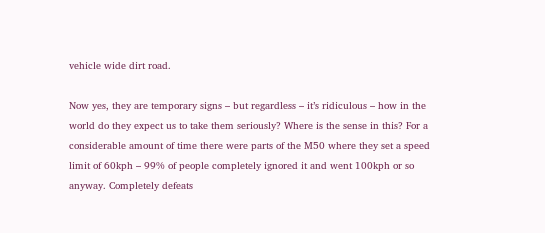vehicle wide dirt road.

Now yes, they are temporary signs – but regardless – it’s ridiculous – how in the world do they expect us to take them seriously? Where is the sense in this? For a considerable amount of time there were parts of the M50 where they set a speed limit of 60kph – 99% of people completely ignored it and went 100kph or so anyway. Completely defeats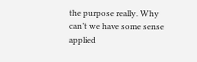the purpose really. Why can’t we have some sense applied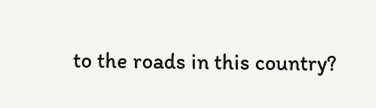to the roads in this country?